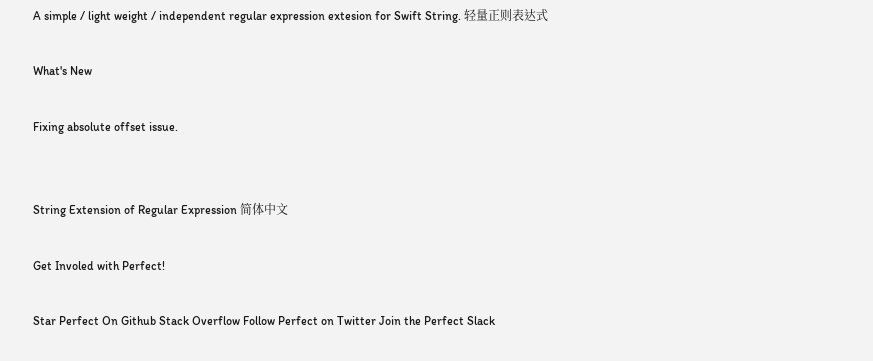A simple / light weight / independent regular expression extesion for Swift String. 轻量正则表达式

What's New

Fixing absolute offset issue.


String Extension of Regular Expression 简体中文

Get Involed with Perfect!

Star Perfect On Github Stack Overflow Follow Perfect on Twitter Join the Perfect Slack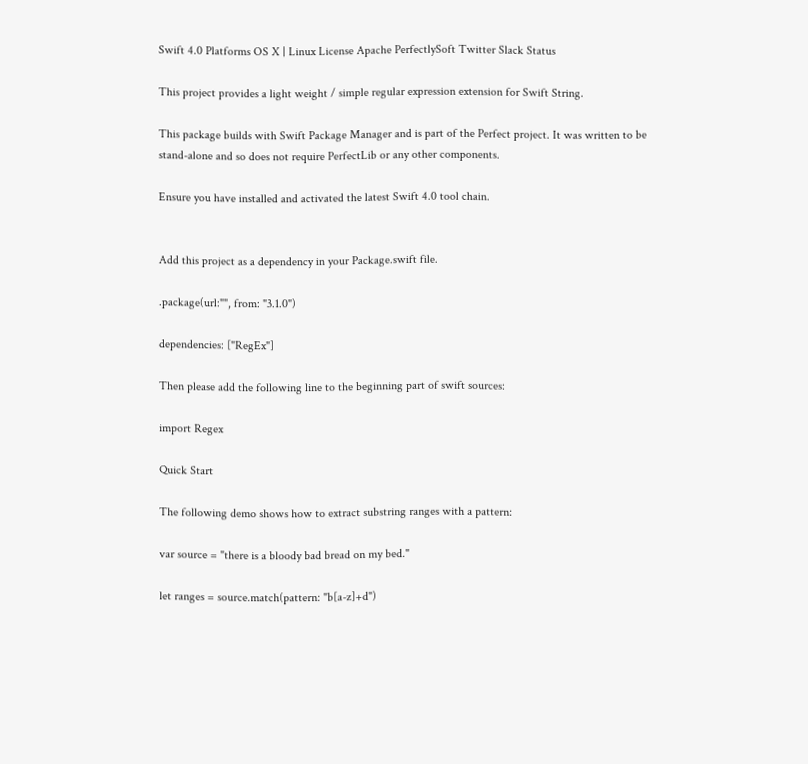Swift 4.0 Platforms OS X | Linux License Apache PerfectlySoft Twitter Slack Status

This project provides a light weight / simple regular expression extension for Swift String.

This package builds with Swift Package Manager and is part of the Perfect project. It was written to be stand-alone and so does not require PerfectLib or any other components.

Ensure you have installed and activated the latest Swift 4.0 tool chain.


Add this project as a dependency in your Package.swift file.

.package(url:"", from: "3.1.0")

dependencies: ["RegEx"]

Then please add the following line to the beginning part of swift sources:

import Regex

Quick Start

The following demo shows how to extract substring ranges with a pattern:

var source = "there is a bloody bad bread on my bed."

let ranges = source.match(pattern: "b[a-z]+d")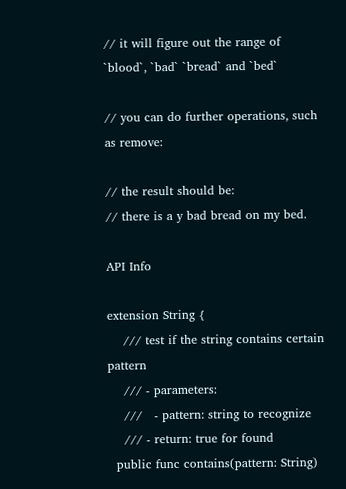// it will figure out the range of `blood`, `bad` `bread` and `bed`

// you can do further operations, such as remove:

// the result should be:
// there is a y bad bread on my bed.

API Info

extension String {
    /// test if the string contains certain pattern
    /// - parameters:
    ///   - pattern: string to recognize
    /// - return: true for found
  public func contains(pattern: String)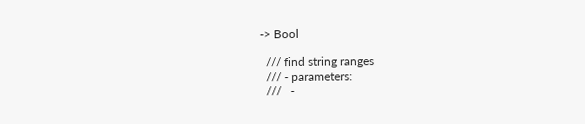-> Bool

  /// find string ranges
  /// - parameters:
  ///   -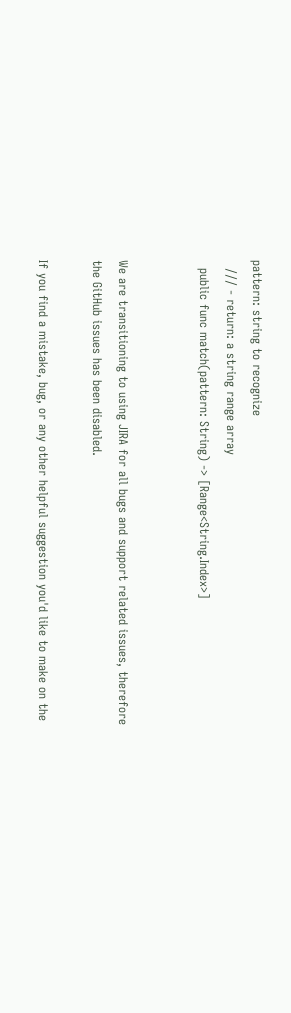pattern: string to recognize
  /// - return: a string range array
  public func match(pattern: String) -> [Range<String.Index>]


We are transitioning to using JIRA for all bugs and support related issues, therefore the GitHub issues has been disabled.

If you find a mistake, bug, or any other helpful suggestion you'd like to make on the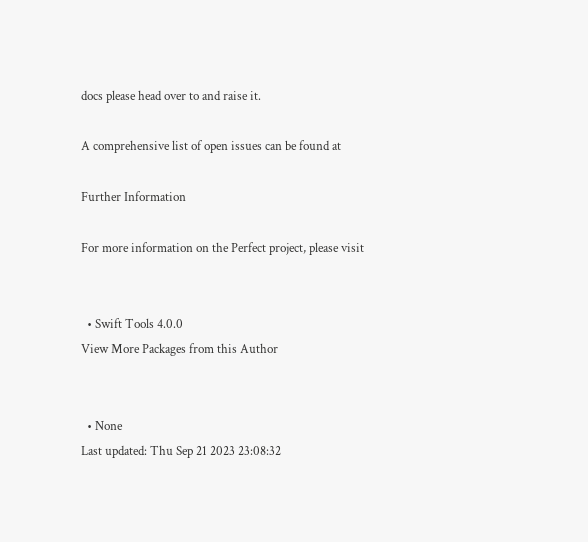docs please head over to and raise it.

A comprehensive list of open issues can be found at

Further Information

For more information on the Perfect project, please visit


  • Swift Tools 4.0.0
View More Packages from this Author


  • None
Last updated: Thu Sep 21 2023 23:08:32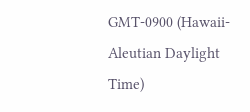GMT-0900 (Hawaii-Aleutian Daylight Time)